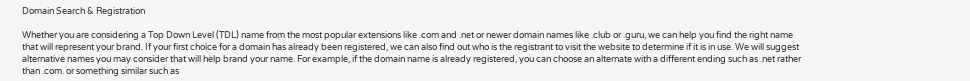Domain Search & Registration

Whether you are considering a Top Down Level (TDL) name from the most popular extensions like .com and .net or newer domain names like .club or .guru, we can help you find the right name that will represent your brand. If your first choice for a domain has already been registered, we can also find out who is the registrant to visit the website to determine if it is in use. We will suggest alternative names you may consider that will help brand your name. For example, if the domain name is already registered, you can choose an alternate with a different ending such as .net rather than .com. or something similar such as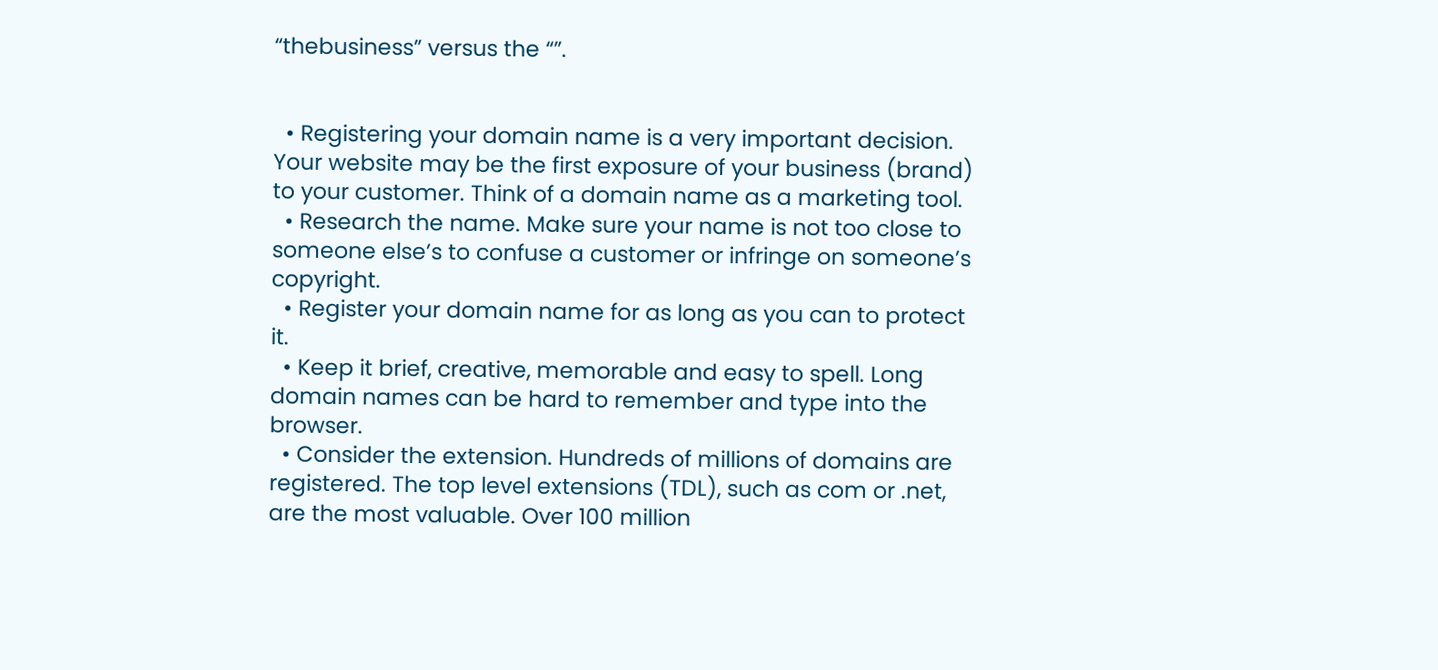“thebusiness” versus the “”.


  • Registering your domain name is a very important decision. Your website may be the first exposure of your business (brand) to your customer. Think of a domain name as a marketing tool.
  • Research the name. Make sure your name is not too close to someone else’s to confuse a customer or infringe on someone’s copyright.
  • Register your domain name for as long as you can to protect it.
  • Keep it brief, creative, memorable and easy to spell. Long domain names can be hard to remember and type into the browser.
  • Consider the extension. Hundreds of millions of domains are registered. The top level extensions (TDL), such as com or .net, are the most valuable. Over 100 million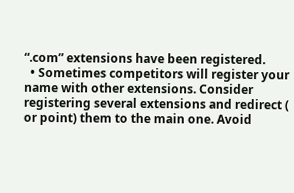“.com” extensions have been registered.
  • Sometimes competitors will register your name with other extensions. Consider registering several extensions and redirect ( or point) them to the main one. Avoid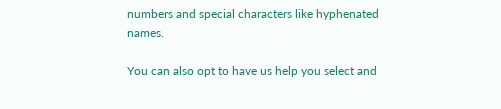numbers and special characters like hyphenated names.

You can also opt to have us help you select and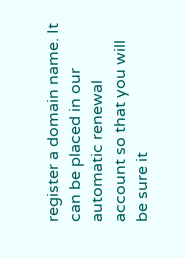register a domain name. It can be placed in our automatic renewal account so that you will be sure it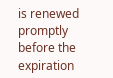is renewed promptly before the expiration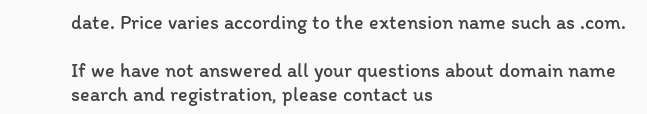date. Price varies according to the extension name such as .com.

If we have not answered all your questions about domain name search and registration, please contact us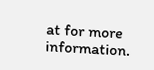at for more information.